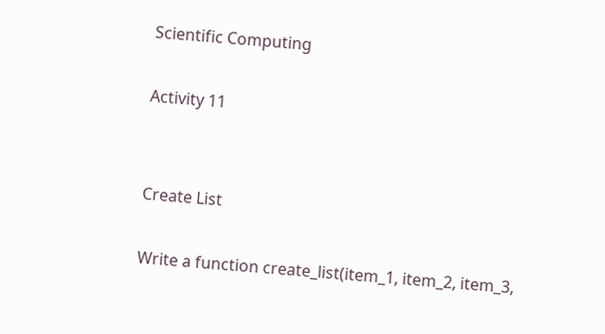Scientific Computing

Activity 11


Create List

Write a function create_list(item_1, item_2, item_3,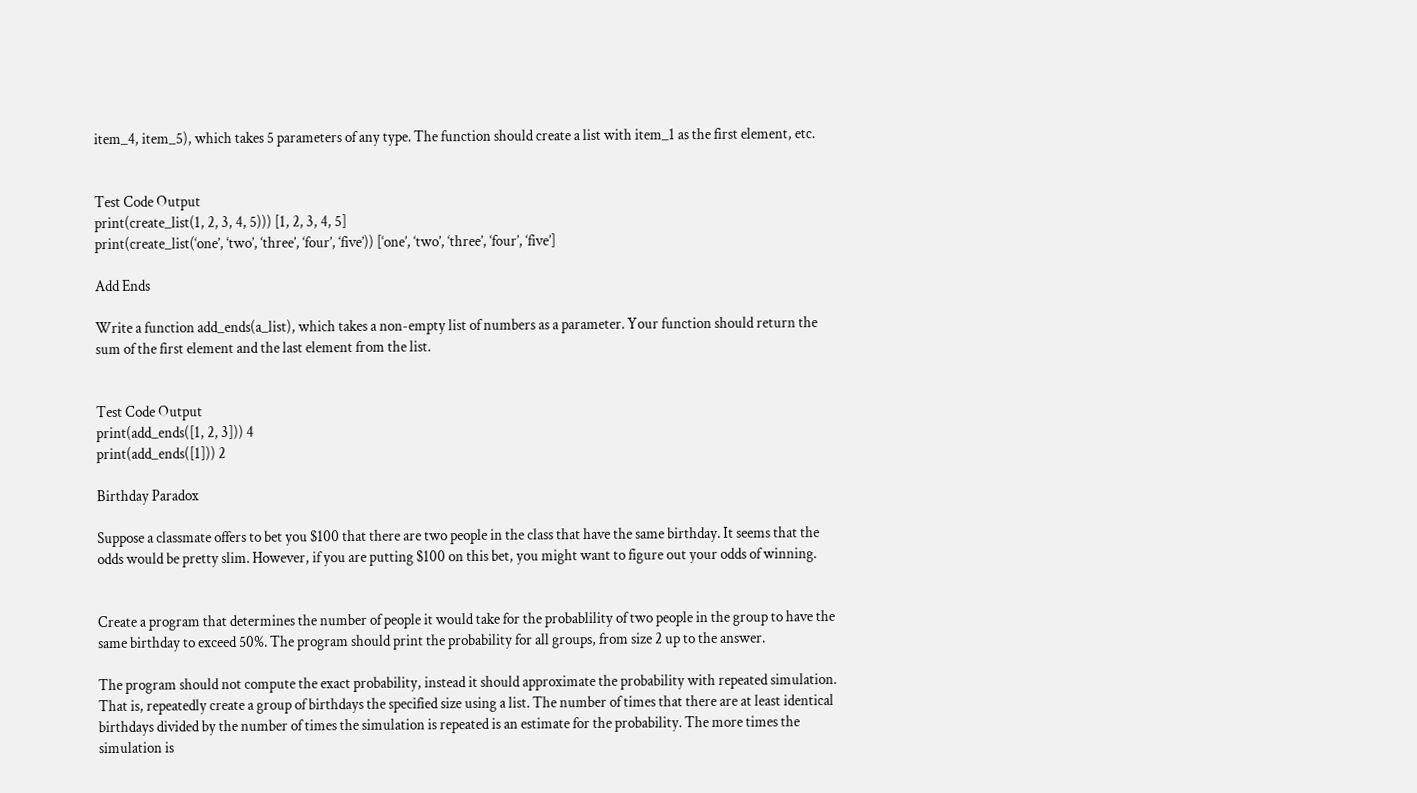item_4, item_5), which takes 5 parameters of any type. The function should create a list with item_1 as the first element, etc.


Test Code Output
print(create_list(1, 2, 3, 4, 5))) [1, 2, 3, 4, 5]
print(create_list(‘one’, ‘two’, ‘three’, ‘four’, ‘five’)) [‘one’, ‘two’, ‘three’, ‘four’, ‘five’]

Add Ends

Write a function add_ends(a_list), which takes a non-empty list of numbers as a parameter. Your function should return the sum of the first element and the last element from the list.


Test Code Output
print(add_ends([1, 2, 3])) 4
print(add_ends([1])) 2

Birthday Paradox

Suppose a classmate offers to bet you $100 that there are two people in the class that have the same birthday. It seems that the odds would be pretty slim. However, if you are putting $100 on this bet, you might want to figure out your odds of winning.


Create a program that determines the number of people it would take for the probablility of two people in the group to have the same birthday to exceed 50%. The program should print the probability for all groups, from size 2 up to the answer.

The program should not compute the exact probability, instead it should approximate the probability with repeated simulation. That is, repeatedly create a group of birthdays the specified size using a list. The number of times that there are at least identical birthdays divided by the number of times the simulation is repeated is an estimate for the probability. The more times the simulation is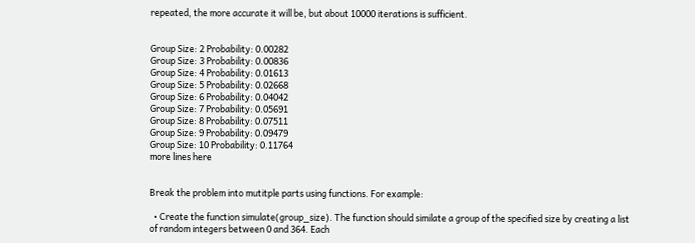repeated, the more accurate it will be, but about 10000 iterations is sufficient.


Group Size: 2 Probability: 0.00282
Group Size: 3 Probability: 0.00836
Group Size: 4 Probability: 0.01613
Group Size: 5 Probability: 0.02668
Group Size: 6 Probability: 0.04042
Group Size: 7 Probability: 0.05691
Group Size: 8 Probability: 0.07511
Group Size: 9 Probability: 0.09479
Group Size: 10 Probability: 0.11764
more lines here


Break the problem into mutitple parts using functions. For example:

  • Create the function simulate(group_size). The function should similate a group of the specified size by creating a list of random integers between 0 and 364. Each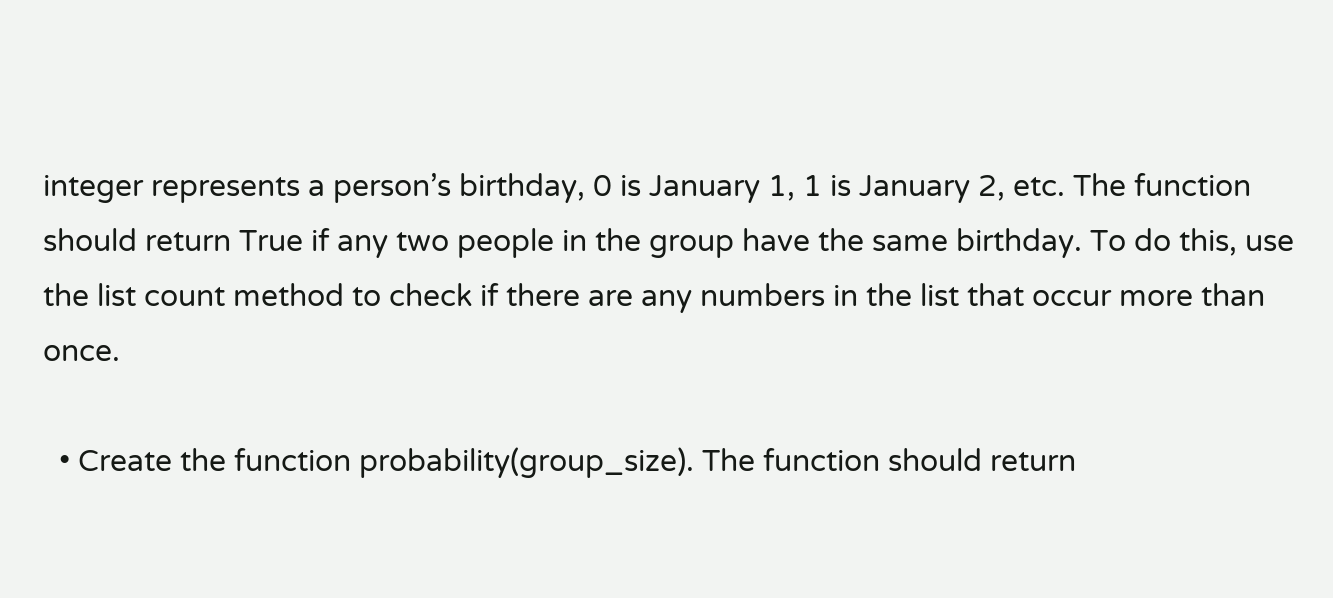integer represents a person’s birthday, 0 is January 1, 1 is January 2, etc. The function should return True if any two people in the group have the same birthday. To do this, use the list count method to check if there are any numbers in the list that occur more than once.

  • Create the function probability(group_size). The function should return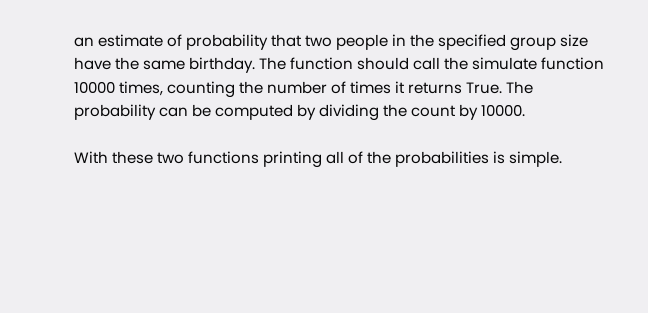an estimate of probability that two people in the specified group size have the same birthday. The function should call the simulate function 10000 times, counting the number of times it returns True. The probability can be computed by dividing the count by 10000.

With these two functions printing all of the probabilities is simple.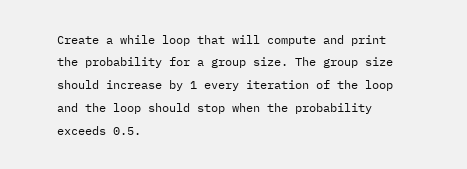Create a while loop that will compute and print the probability for a group size. The group size should increase by 1 every iteration of the loop and the loop should stop when the probability exceeds 0.5.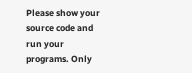Please show your source code and run your programs. Only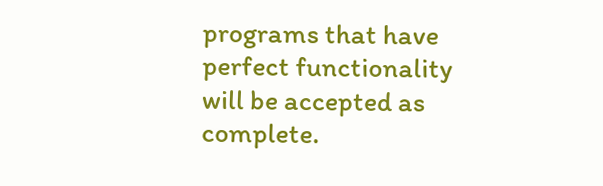programs that have perfect functionality will be accepted as complete.